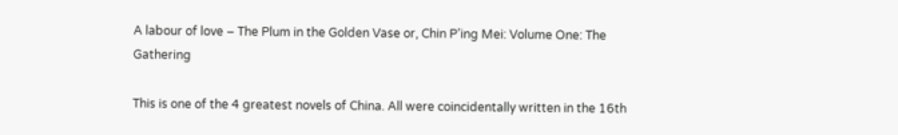A labour of love – The Plum in the Golden Vase or, Chin P’ing Mei: Volume One: The Gathering

This is one of the 4 greatest novels of China. All were coincidentally written in the 16th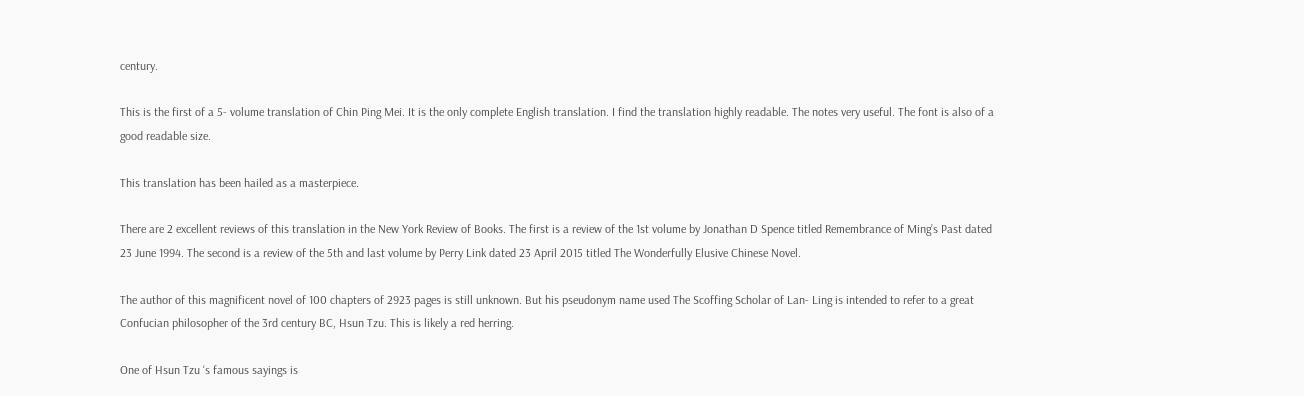century.

This is the first of a 5- volume translation of Chin Ping Mei. It is the only complete English translation. I find the translation highly readable. The notes very useful. The font is also of a good readable size.

This translation has been hailed as a masterpiece.

There are 2 excellent reviews of this translation in the New York Review of Books. The first is a review of the 1st volume by Jonathan D Spence titled Remembrance of Ming’s Past dated 23 June 1994. The second is a review of the 5th and last volume by Perry Link dated 23 April 2015 titled The Wonderfully Elusive Chinese Novel.

The author of this magnificent novel of 100 chapters of 2923 pages is still unknown. But his pseudonym name used The Scoffing Scholar of Lan- Ling is intended to refer to a great Confucian philosopher of the 3rd century BC, Hsun Tzu. This is likely a red herring.

One of Hsun Tzu ‘s famous sayings is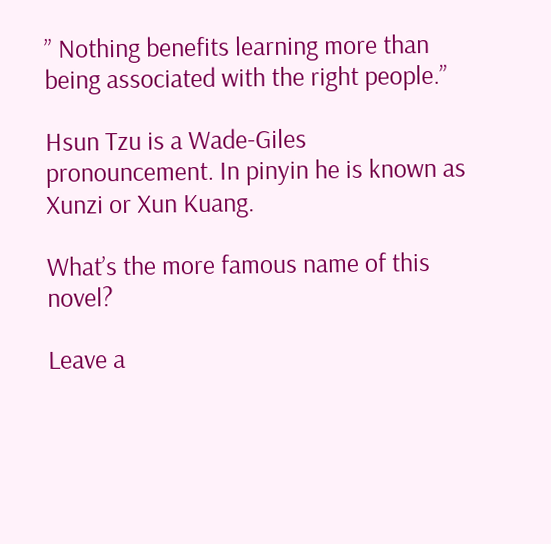” Nothing benefits learning more than being associated with the right people.”

Hsun Tzu is a Wade-Giles pronouncement. In pinyin he is known as Xunzi or Xun Kuang.

What’s the more famous name of this novel?

Leave a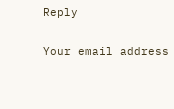Reply

Your email address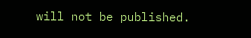will not be published.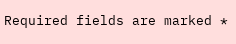Required fields are marked *